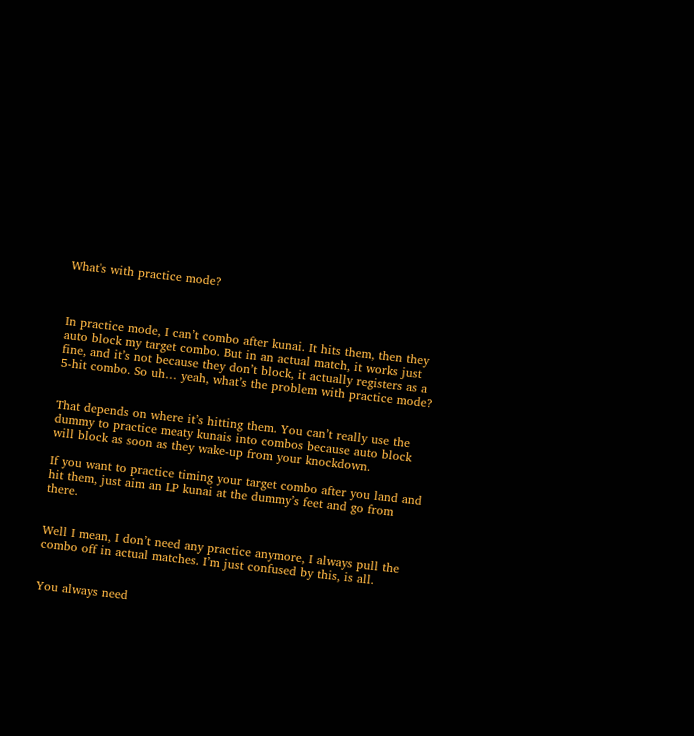What's with practice mode?



In practice mode, I can’t combo after kunai. It hits them, then they auto block my target combo. But in an actual match, it works just fine, and it’s not because they don’t block, it actually registers as a 5-hit combo. So uh… yeah, what’s the problem with practice mode?


That depends on where it’s hitting them. You can’t really use the dummy to practice meaty kunais into combos because auto block will block as soon as they wake-up from your knockdown.

If you want to practice timing your target combo after you land and hit them, just aim an LP kunai at the dummy’s feet and go from there.


Well I mean, I don’t need any practice anymore, I always pull the combo off in actual matches. I’m just confused by this, is all.


You always need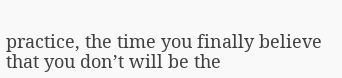practice, the time you finally believe that you don’t will be the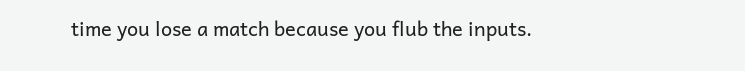time you lose a match because you flub the inputs.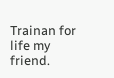Trainan for life my friend.